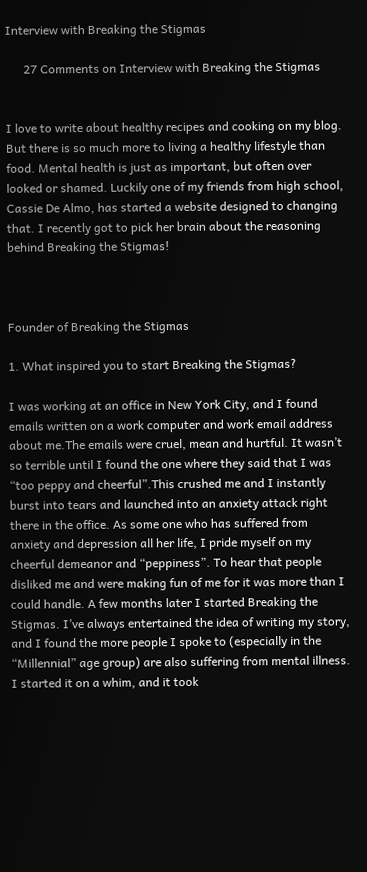Interview with Breaking the Stigmas

      27 Comments on Interview with Breaking the Stigmas


I love to write about healthy recipes and cooking on my blog. But there is so much more to living a healthy lifestyle than food. Mental health is just as important, but often over looked or shamed. Luckily one of my friends from high school, Cassie De Almo, has started a website designed to changing that. I recently got to pick her brain about the reasoning behind Breaking the Stigmas!



Founder of Breaking the Stigmas

1. What inspired you to start Breaking the Stigmas?

I was working at an office in New York City, and I found emails written on a work computer and work email address about me.The emails were cruel, mean and hurtful. It wasn’t so terrible until I found the one where they said that I was “too peppy and cheerful”.This crushed me and I instantly burst into tears and launched into an anxiety attack right there in the office. As some one who has suffered from anxiety and depression all her life, I pride myself on my cheerful demeanor and “peppiness”. To hear that people disliked me and were making fun of me for it was more than I could handle. A few months later I started Breaking the Stigmas. I’ve always entertained the idea of writing my story, and I found the more people I spoke to (especially in the “Millennial” age group) are also suffering from mental illness. I started it on a whim, and it took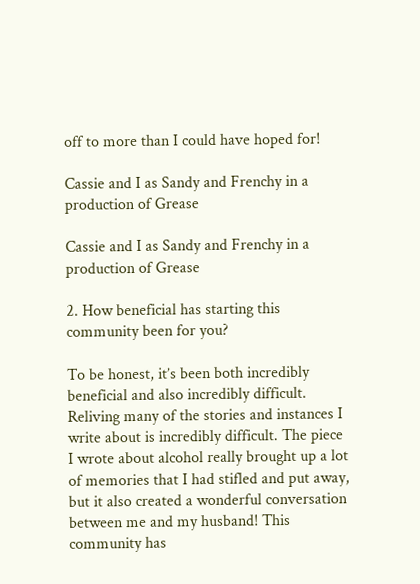off to more than I could have hoped for!

Cassie and I as Sandy and Frenchy in a production of Grease

Cassie and I as Sandy and Frenchy in a production of Grease

2. How beneficial has starting this community been for you?

To be honest, it’s been both incredibly beneficial and also incredibly difficult. Reliving many of the stories and instances I write about is incredibly difficult. The piece I wrote about alcohol really brought up a lot of memories that I had stifled and put away, but it also created a wonderful conversation between me and my husband! This community has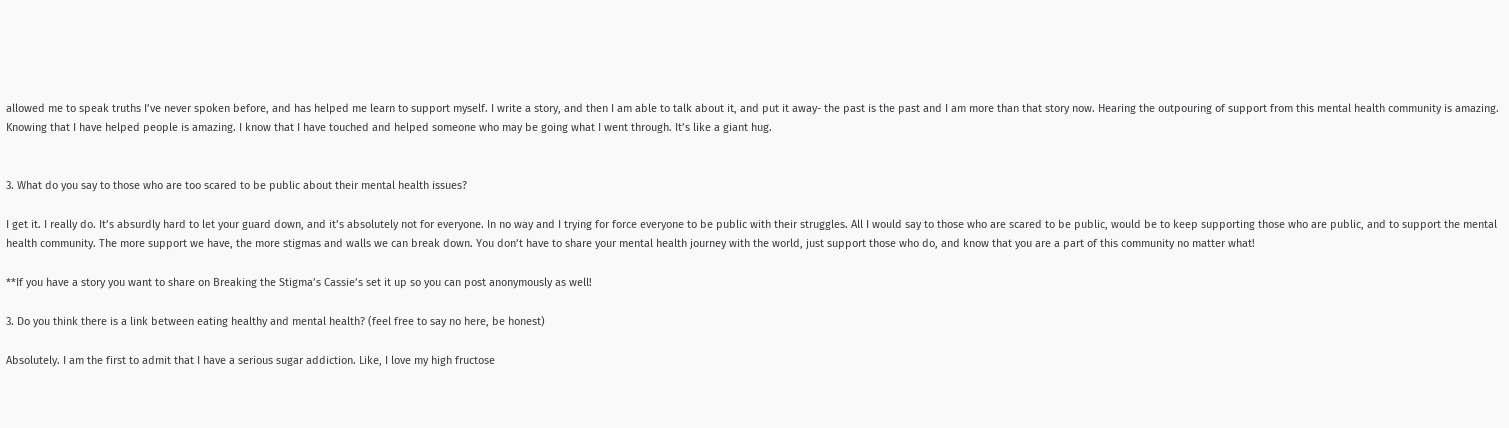allowed me to speak truths I’ve never spoken before, and has helped me learn to support myself. I write a story, and then I am able to talk about it, and put it away- the past is the past and I am more than that story now. Hearing the outpouring of support from this mental health community is amazing. Knowing that I have helped people is amazing. I know that I have touched and helped someone who may be going what I went through. It’s like a giant hug.


3. What do you say to those who are too scared to be public about their mental health issues?

I get it. I really do. It’s absurdly hard to let your guard down, and it’s absolutely not for everyone. In no way and I trying for force everyone to be public with their struggles. All I would say to those who are scared to be public, would be to keep supporting those who are public, and to support the mental health community. The more support we have, the more stigmas and walls we can break down. You don’t have to share your mental health journey with the world, just support those who do, and know that you are a part of this community no matter what!

**If you have a story you want to share on Breaking the Stigma’s Cassie’s set it up so you can post anonymously as well!

3. Do you think there is a link between eating healthy and mental health? (feel free to say no here, be honest)

Absolutely. I am the first to admit that I have a serious sugar addiction. Like, I love my high fructose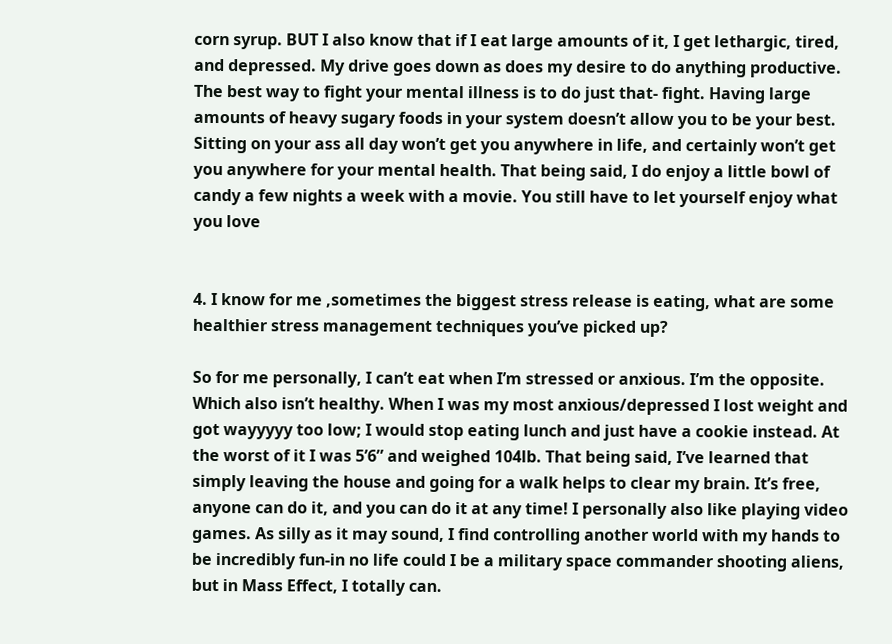corn syrup. BUT I also know that if I eat large amounts of it, I get lethargic, tired, and depressed. My drive goes down as does my desire to do anything productive. The best way to fight your mental illness is to do just that- fight. Having large amounts of heavy sugary foods in your system doesn’t allow you to be your best. Sitting on your ass all day won’t get you anywhere in life, and certainly won’t get you anywhere for your mental health. That being said, I do enjoy a little bowl of candy a few nights a week with a movie. You still have to let yourself enjoy what you love


4. I know for me ,sometimes the biggest stress release is eating, what are some healthier stress management techniques you’ve picked up?

So for me personally, I can’t eat when I’m stressed or anxious. I’m the opposite. Which also isn’t healthy. When I was my most anxious/depressed I lost weight and got wayyyyy too low; I would stop eating lunch and just have a cookie instead. At the worst of it I was 5’6” and weighed 104lb. That being said, I’ve learned that simply leaving the house and going for a walk helps to clear my brain. It’s free, anyone can do it, and you can do it at any time! I personally also like playing video games. As silly as it may sound, I find controlling another world with my hands to be incredibly fun-in no life could I be a military space commander shooting aliens, but in Mass Effect, I totally can.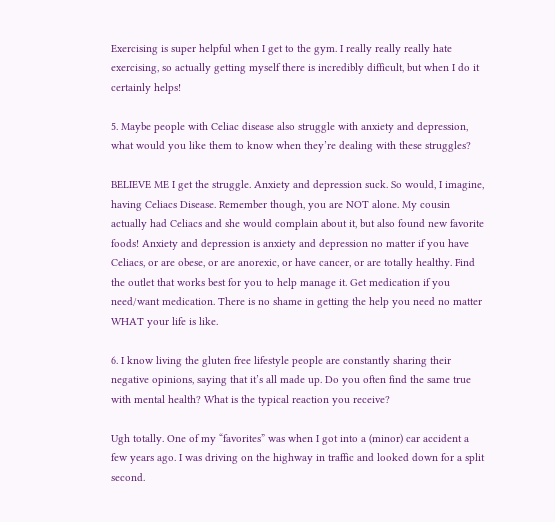Exercising is super helpful when I get to the gym. I really really really hate exercising, so actually getting myself there is incredibly difficult, but when I do it certainly helps!

5. Maybe people with Celiac disease also struggle with anxiety and depression, what would you like them to know when they’re dealing with these struggles?

BELIEVE ME I get the struggle. Anxiety and depression suck. So would, I imagine, having Celiacs Disease. Remember though, you are NOT alone. My cousin actually had Celiacs and she would complain about it, but also found new favorite foods! Anxiety and depression is anxiety and depression no matter if you have Celiacs, or are obese, or are anorexic, or have cancer, or are totally healthy. Find the outlet that works best for you to help manage it. Get medication if you need/want medication. There is no shame in getting the help you need no matter WHAT your life is like.

6. I know living the gluten free lifestyle people are constantly sharing their negative opinions, saying that it’s all made up. Do you often find the same true with mental health? What is the typical reaction you receive?

Ugh totally. One of my “favorites” was when I got into a (minor) car accident a few years ago. I was driving on the highway in traffic and looked down for a split second.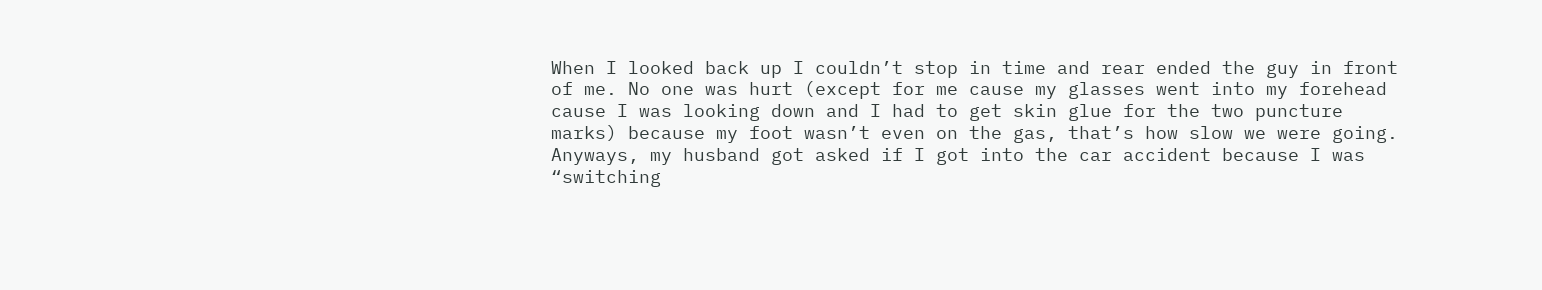When I looked back up I couldn’t stop in time and rear ended the guy in front of me. No one was hurt (except for me cause my glasses went into my forehead cause I was looking down and I had to get skin glue for the two puncture marks) because my foot wasn’t even on the gas, that’s how slow we were going. Anyways, my husband got asked if I got into the car accident because I was “switching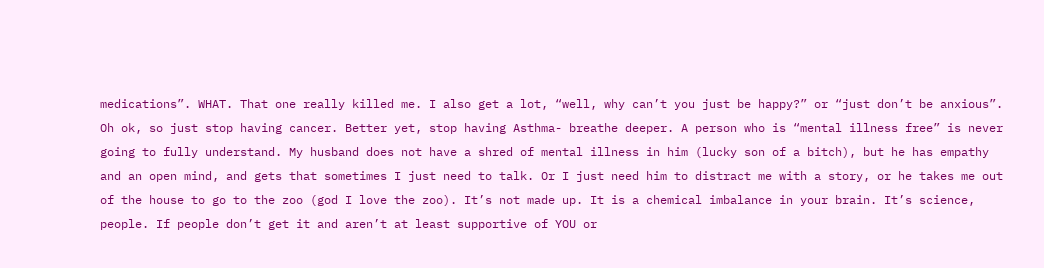medications”. WHAT. That one really killed me. I also get a lot, “well, why can’t you just be happy?” or “just don’t be anxious”. Oh ok, so just stop having cancer. Better yet, stop having Asthma- breathe deeper. A person who is “mental illness free” is never going to fully understand. My husband does not have a shred of mental illness in him (lucky son of a bitch), but he has empathy and an open mind, and gets that sometimes I just need to talk. Or I just need him to distract me with a story, or he takes me out of the house to go to the zoo (god I love the zoo). It’s not made up. It is a chemical imbalance in your brain. It’s science, people. If people don’t get it and aren’t at least supportive of YOU or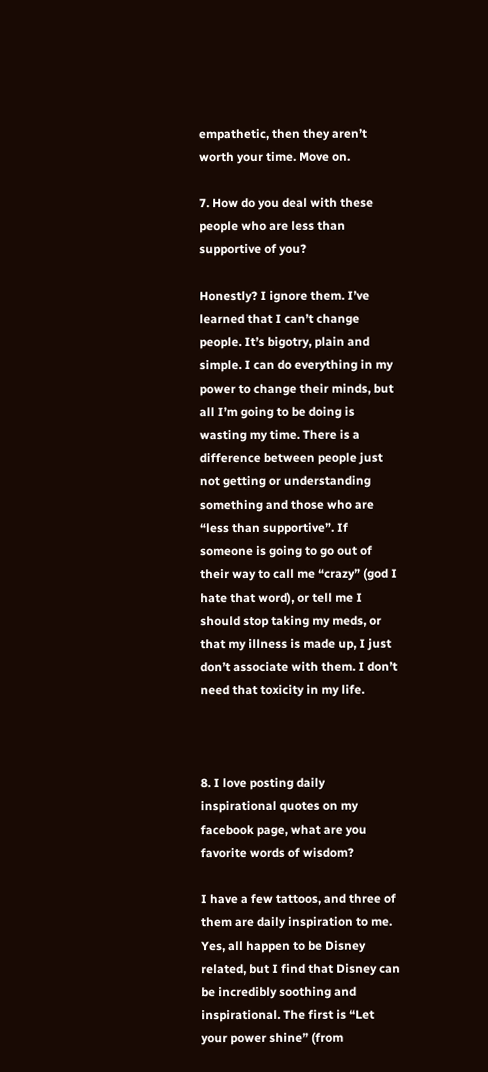empathetic, then they aren’t worth your time. Move on.

7. How do you deal with these people who are less than supportive of you?

Honestly? I ignore them. I’ve learned that I can’t change people. It’s bigotry, plain and simple. I can do everything in my power to change their minds, but all I’m going to be doing is wasting my time. There is a difference between people just not getting or understanding something and those who are “less than supportive”. If someone is going to go out of their way to call me “crazy” (god I hate that word), or tell me I should stop taking my meds, or that my illness is made up, I just don’t associate with them. I don’t need that toxicity in my life.



8. I love posting daily inspirational quotes on my facebook page, what are you favorite words of wisdom?

I have a few tattoos, and three of them are daily inspiration to me. Yes, all happen to be Disney related, but I find that Disney can be incredibly soothing and inspirational. The first is “Let your power shine” (from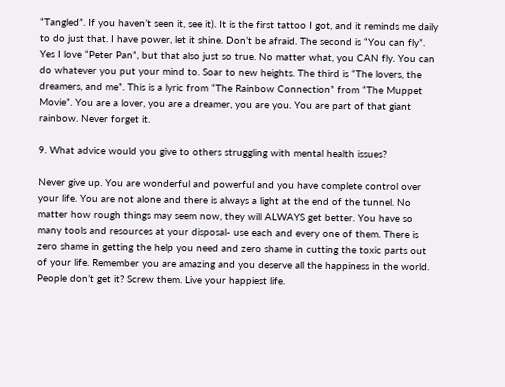“Tangled”. If you haven’t seen it, see it). It is the first tattoo I got, and it reminds me daily to do just that. I have power, let it shine. Don’t be afraid. The second is “You can fly”. Yes I love “Peter Pan”, but that also just so true. No matter what, you CAN fly. You can do whatever you put your mind to. Soar to new heights. The third is “The lovers, the dreamers, and me”. This is a lyric from “The Rainbow Connection” from “The Muppet Movie”. You are a lover, you are a dreamer, you are you. You are part of that giant rainbow. Never forget it.

9. What advice would you give to others struggling with mental health issues?

Never give up. You are wonderful and powerful and you have complete control over your life. You are not alone and there is always a light at the end of the tunnel. No matter how rough things may seem now, they will ALWAYS get better. You have so many tools and resources at your disposal- use each and every one of them. There is zero shame in getting the help you need and zero shame in cutting the toxic parts out of your life. Remember you are amazing and you deserve all the happiness in the world. People don’t get it? Screw them. Live your happiest life.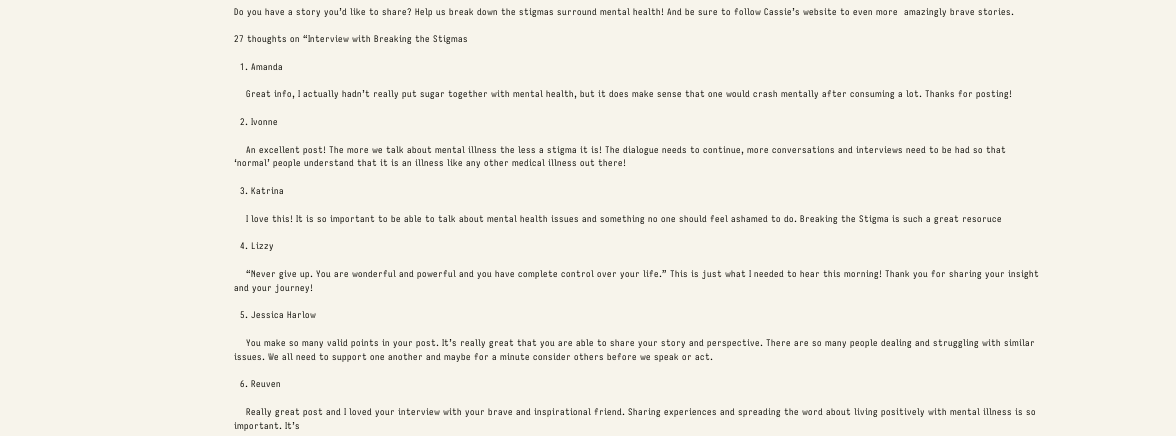Do you have a story you’d like to share? Help us break down the stigmas surround mental health! And be sure to follow Cassie’s website to even more  amazingly brave stories.

27 thoughts on “Interview with Breaking the Stigmas

  1. Amanda

    Great info, I actually hadn’t really put sugar together with mental health, but it does make sense that one would crash mentally after consuming a lot. Thanks for posting!

  2. Ivonne

    An excellent post! The more we talk about mental illness the less a stigma it is! The dialogue needs to continue, more conversations and interviews need to be had so that ‘normal’ people understand that it is an illness like any other medical illness out there!

  3. Katrina

    I love this! It is so important to be able to talk about mental health issues and something no one should feel ashamed to do. Breaking the Stigma is such a great resoruce

  4. Lizzy

    “Never give up. You are wonderful and powerful and you have complete control over your life.” This is just what I needed to hear this morning! Thank you for sharing your insight and your journey!

  5. Jessica Harlow

    You make so many valid points in your post. It’s really great that you are able to share your story and perspective. There are so many people dealing and struggling with similar issues. We all need to support one another and maybe for a minute consider others before we speak or act.

  6. Reuven

    Really great post and I loved your interview with your brave and inspirational friend. Sharing experiences and spreading the word about living positively with mental illness is so important. It’s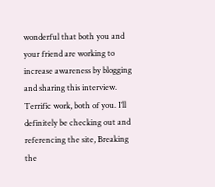wonderful that both you and your friend are working to increase awareness by blogging and sharing this interview. Terrific work, both of you. I’ll definitely be checking out and referencing the site, Breaking the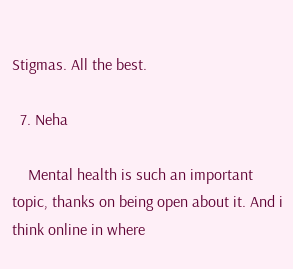Stigmas. All the best.

  7. Neha

    Mental health is such an important topic, thanks on being open about it. And i think online in where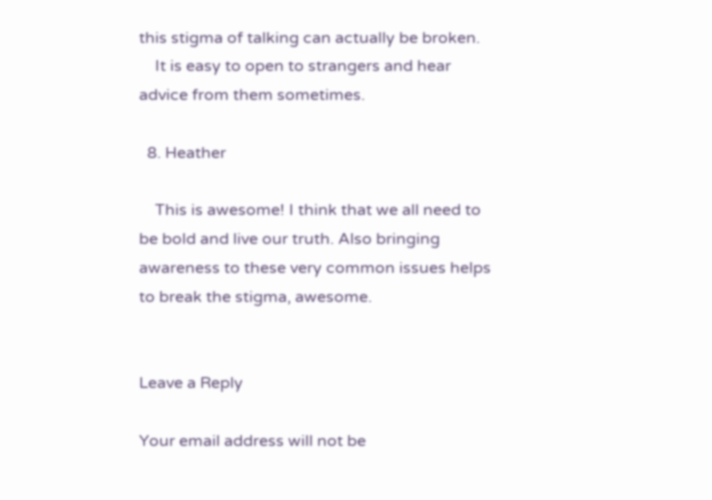this stigma of talking can actually be broken.
    It is easy to open to strangers and hear advice from them sometimes.

  8. Heather

    This is awesome! I think that we all need to be bold and live our truth. Also bringing awareness to these very common issues helps to break the stigma, awesome.


Leave a Reply

Your email address will not be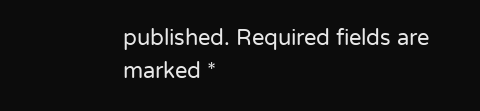published. Required fields are marked *